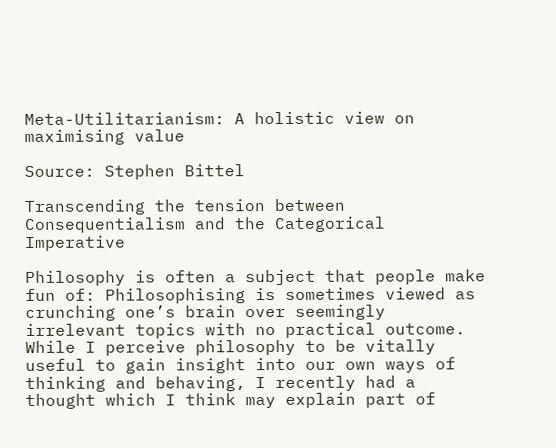Meta-Utilitarianism: A holistic view on maximising value

Source: Stephen Bittel

Transcending the tension between Consequentialism and the Categorical Imperative

Philosophy is often a subject that people make fun of: Philosophising is sometimes viewed as crunching one’s brain over seemingly irrelevant topics with no practical outcome. While I perceive philosophy to be vitally useful to gain insight into our own ways of thinking and behaving, I recently had a thought which I think may explain part of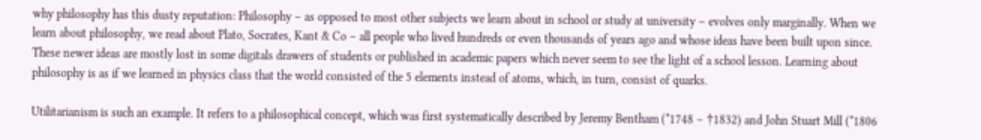why philosophy has this dusty reputation: Philosophy – as opposed to most other subjects we learn about in school or study at university – evolves only marginally. When we learn about philosophy, we read about Plato, Socrates, Kant & Co – all people who lived hundreds or even thousands of years ago and whose ideas have been built upon since. These newer ideas are mostly lost in some digitals drawers of students or published in academic papers which never seem to see the light of a school lesson. Learning about philosophy is as if we learned in physics class that the world consisted of the 5 elements instead of atoms, which, in turn, consist of quarks.

Utilitarianism is such an example. It refers to a philosophical concept, which was first systematically described by Jeremy Bentham (*1748 – †1832) and John Stuart Mill (*1806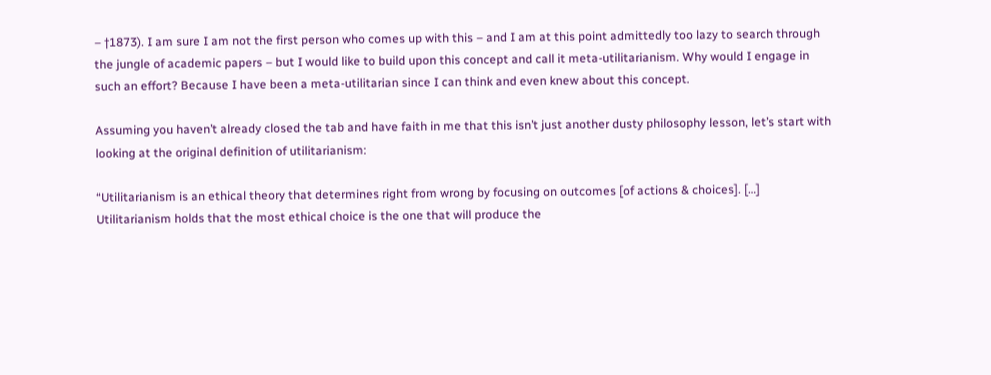– †1873). I am sure I am not the first person who comes up with this – and I am at this point admittedly too lazy to search through the jungle of academic papers – but I would like to build upon this concept and call it meta-utilitarianism. Why would I engage in such an effort? Because I have been a meta-utilitarian since I can think and even knew about this concept.

Assuming you haven’t already closed the tab and have faith in me that this isn’t just another dusty philosophy lesson, let’s start with looking at the original definition of utilitarianism:

“Utilitarianism is an ethical theory that determines right from wrong by focusing on outcomes [of actions & choices]. […] Utilitarianism holds that the most ethical choice is the one that will produce the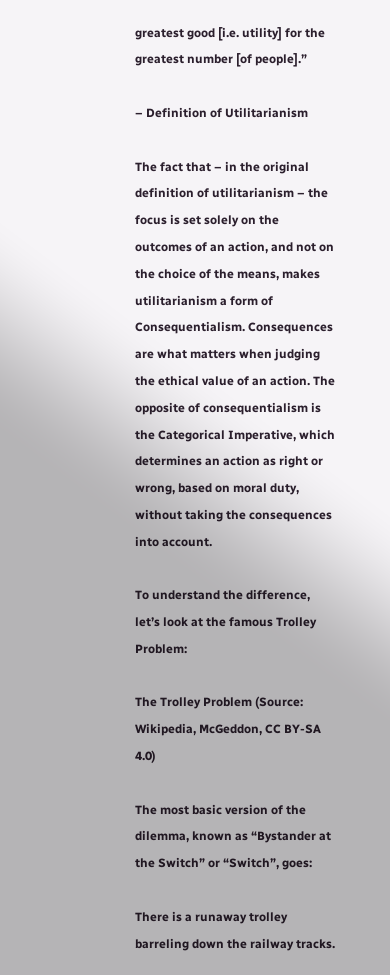greatest good [i.e. utility] for the greatest number [of people].”

– Definition of Utilitarianism

The fact that – in the original definition of utilitarianism – the focus is set solely on the outcomes of an action, and not on the choice of the means, makes utilitarianism a form of Consequentialism. Consequences are what matters when judging the ethical value of an action. The opposite of consequentialism is the Categorical Imperative, which determines an action as right or wrong, based on moral duty, without taking the consequences into account.

To understand the difference, let’s look at the famous Trolley Problem:

The Trolley Problem (Source: Wikipedia, McGeddon, CC BY-SA 4.0)

The most basic version of the dilemma, known as “Bystander at the Switch” or “Switch”, goes:

There is a runaway trolley barreling down the railway tracks.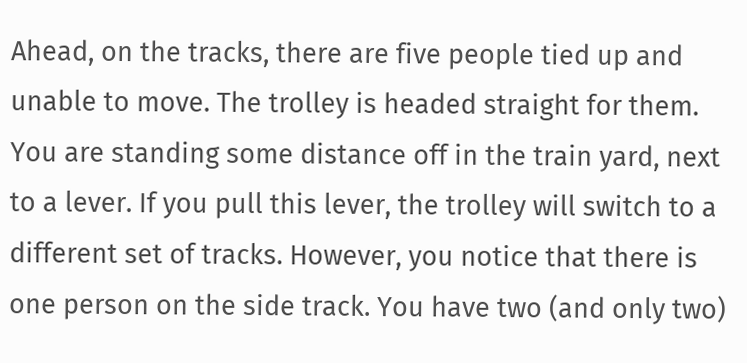Ahead, on the tracks, there are five people tied up and unable to move. The trolley is headed straight for them. You are standing some distance off in the train yard, next to a lever. If you pull this lever, the trolley will switch to a different set of tracks. However, you notice that there is one person on the side track. You have two (and only two)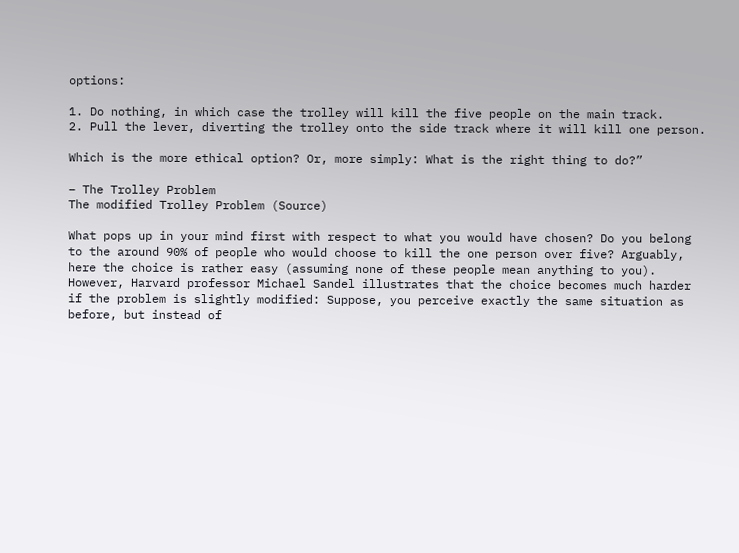options:

1. Do nothing, in which case the trolley will kill the five people on the main track.
2. Pull the lever, diverting the trolley onto the side track where it will kill one person.

Which is the more ethical option? Or, more simply: What is the right thing to do?”

– The Trolley Problem
The modified Trolley Problem (Source)

What pops up in your mind first with respect to what you would have chosen? Do you belong to the around 90% of people who would choose to kill the one person over five? Arguably, here the choice is rather easy (assuming none of these people mean anything to you). However, Harvard professor Michael Sandel illustrates that the choice becomes much harder if the problem is slightly modified: Suppose, you perceive exactly the same situation as before, but instead of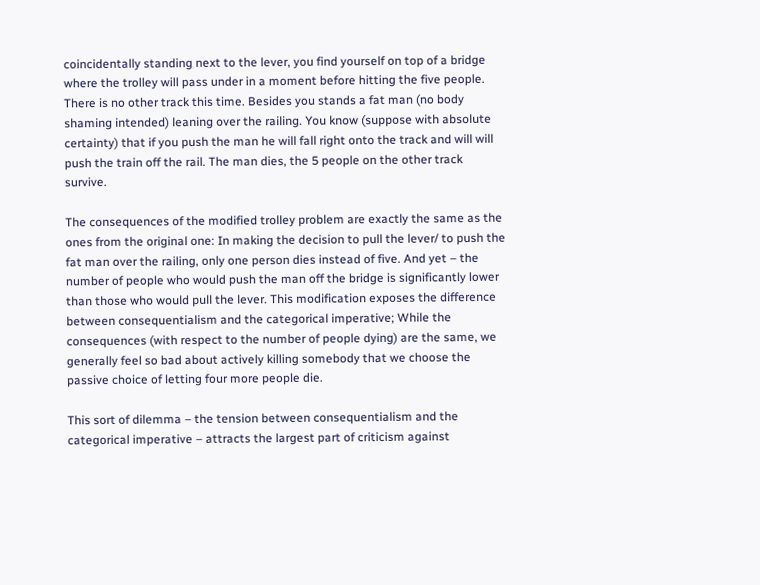coincidentally standing next to the lever, you find yourself on top of a bridge where the trolley will pass under in a moment before hitting the five people. There is no other track this time. Besides you stands a fat man (no body shaming intended) leaning over the railing. You know (suppose with absolute certainty) that if you push the man he will fall right onto the track and will will push the train off the rail. The man dies, the 5 people on the other track survive.

The consequences of the modified trolley problem are exactly the same as the ones from the original one: In making the decision to pull the lever/ to push the fat man over the railing, only one person dies instead of five. And yet – the number of people who would push the man off the bridge is significantly lower than those who would pull the lever. This modification exposes the difference between consequentialism and the categorical imperative; While the consequences (with respect to the number of people dying) are the same, we generally feel so bad about actively killing somebody that we choose the passive choice of letting four more people die.

This sort of dilemma – the tension between consequentialism and the categorical imperative – attracts the largest part of criticism against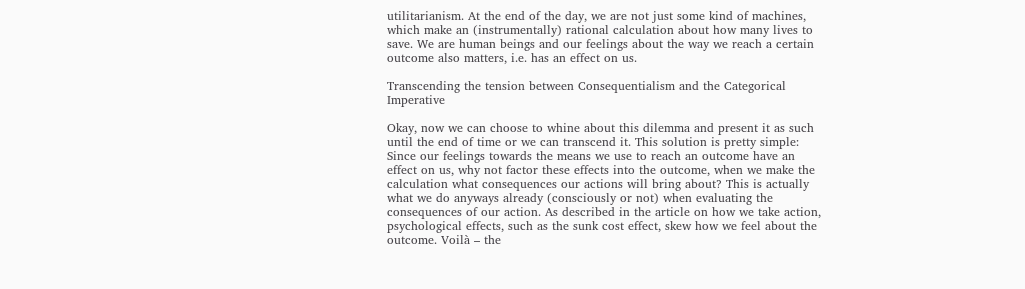utilitarianism. At the end of the day, we are not just some kind of machines, which make an (instrumentally) rational calculation about how many lives to save. We are human beings and our feelings about the way we reach a certain outcome also matters, i.e. has an effect on us.

Transcending the tension between Consequentialism and the Categorical Imperative

Okay, now we can choose to whine about this dilemma and present it as such until the end of time or we can transcend it. This solution is pretty simple: Since our feelings towards the means we use to reach an outcome have an effect on us, why not factor these effects into the outcome, when we make the calculation what consequences our actions will bring about? This is actually what we do anyways already (consciously or not) when evaluating the consequences of our action. As described in the article on how we take action, psychological effects, such as the sunk cost effect, skew how we feel about the outcome. Voilà – the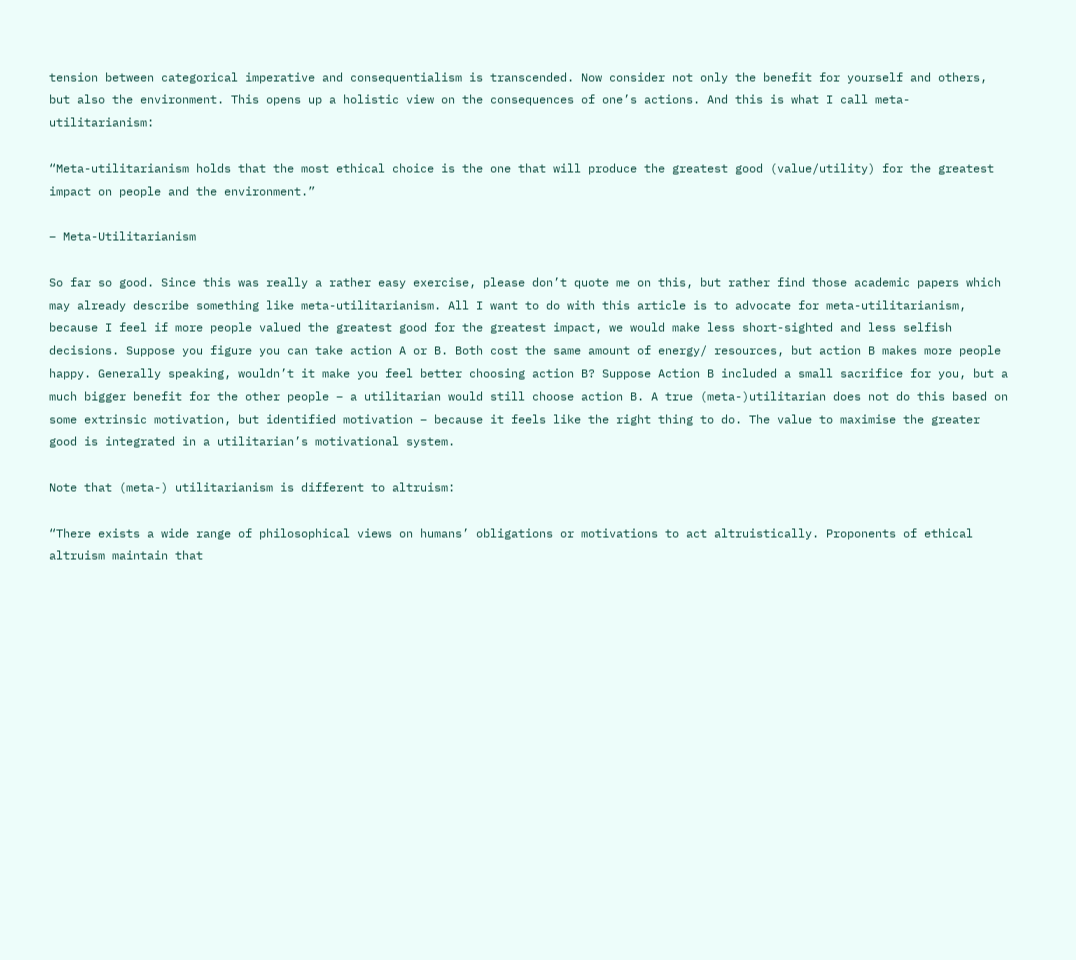tension between categorical imperative and consequentialism is transcended. Now consider not only the benefit for yourself and others, but also the environment. This opens up a holistic view on the consequences of one’s actions. And this is what I call meta-utilitarianism:

“Meta-utilitarianism holds that the most ethical choice is the one that will produce the greatest good (value/utility) for the greatest impact on people and the environment.”

– Meta-Utilitarianism

So far so good. Since this was really a rather easy exercise, please don’t quote me on this, but rather find those academic papers which may already describe something like meta-utilitarianism. All I want to do with this article is to advocate for meta-utilitarianism, because I feel if more people valued the greatest good for the greatest impact, we would make less short-sighted and less selfish decisions. Suppose you figure you can take action A or B. Both cost the same amount of energy/ resources, but action B makes more people happy. Generally speaking, wouldn’t it make you feel better choosing action B? Suppose Action B included a small sacrifice for you, but a much bigger benefit for the other people – a utilitarian would still choose action B. A true (meta-)utilitarian does not do this based on some extrinsic motivation, but identified motivation – because it feels like the right thing to do. The value to maximise the greater good is integrated in a utilitarian’s motivational system.

Note that (meta-) utilitarianism is different to altruism:

“There exists a wide range of philosophical views on humans’ obligations or motivations to act altruistically. Proponents of ethical altruism maintain that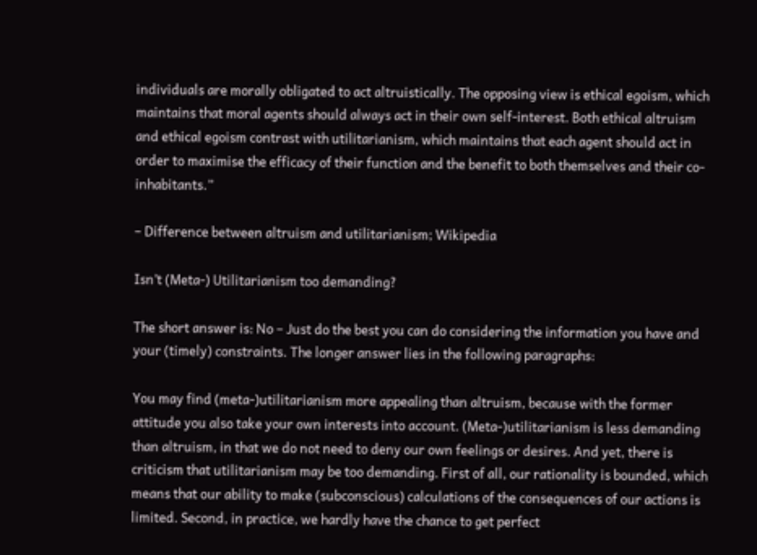individuals are morally obligated to act altruistically. The opposing view is ethical egoism, which maintains that moral agents should always act in their own self-interest. Both ethical altruism and ethical egoism contrast with utilitarianism, which maintains that each agent should act in order to maximise the efficacy of their function and the benefit to both themselves and their co-inhabitants.”

– Difference between altruism and utilitarianism; Wikipedia

Isn’t (Meta-) Utilitarianism too demanding?

The short answer is: No – Just do the best you can do considering the information you have and your (timely) constraints. The longer answer lies in the following paragraphs:

You may find (meta-)utilitarianism more appealing than altruism, because with the former attitude you also take your own interests into account. (Meta-)utilitarianism is less demanding than altruism, in that we do not need to deny our own feelings or desires. And yet, there is criticism that utilitarianism may be too demanding. First of all, our rationality is bounded, which means that our ability to make (subconscious) calculations of the consequences of our actions is limited. Second, in practice, we hardly have the chance to get perfect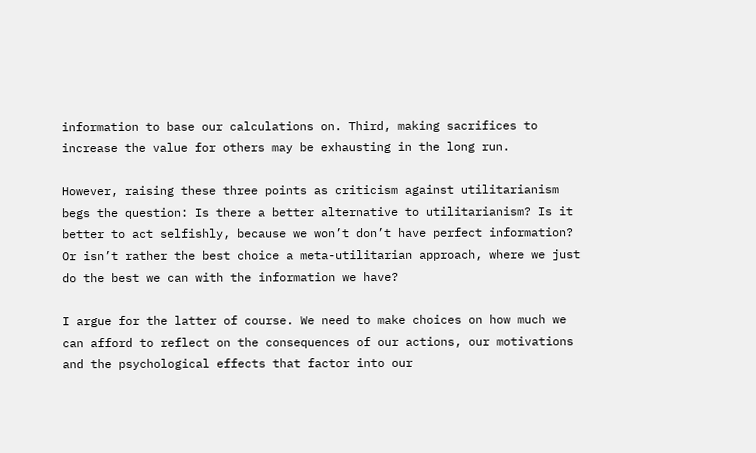information to base our calculations on. Third, making sacrifices to increase the value for others may be exhausting in the long run.

However, raising these three points as criticism against utilitarianism begs the question: Is there a better alternative to utilitarianism? Is it better to act selfishly, because we won’t don’t have perfect information? Or isn’t rather the best choice a meta-utilitarian approach, where we just do the best we can with the information we have?

I argue for the latter of course. We need to make choices on how much we can afford to reflect on the consequences of our actions, our motivations and the psychological effects that factor into our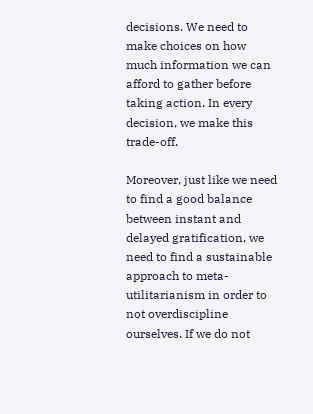decisions. We need to make choices on how much information we can afford to gather before taking action. In every decision, we make this trade-off.

Moreover, just like we need to find a good balance between instant and delayed gratification, we need to find a sustainable approach to meta-utilitarianism in order to not overdiscipline ourselves. If we do not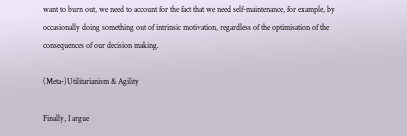want to burn out, we need to account for the fact that we need self-maintenance, for example, by occasionally doing something out of intrinsic motivation, regardless of the optimisation of the consequences of our decision making.

(Meta-)Utilitarianism & Agility

Finally, I argue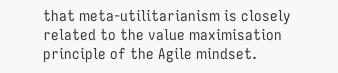that meta-utilitarianism is closely related to the value maximisation principle of the Agile mindset.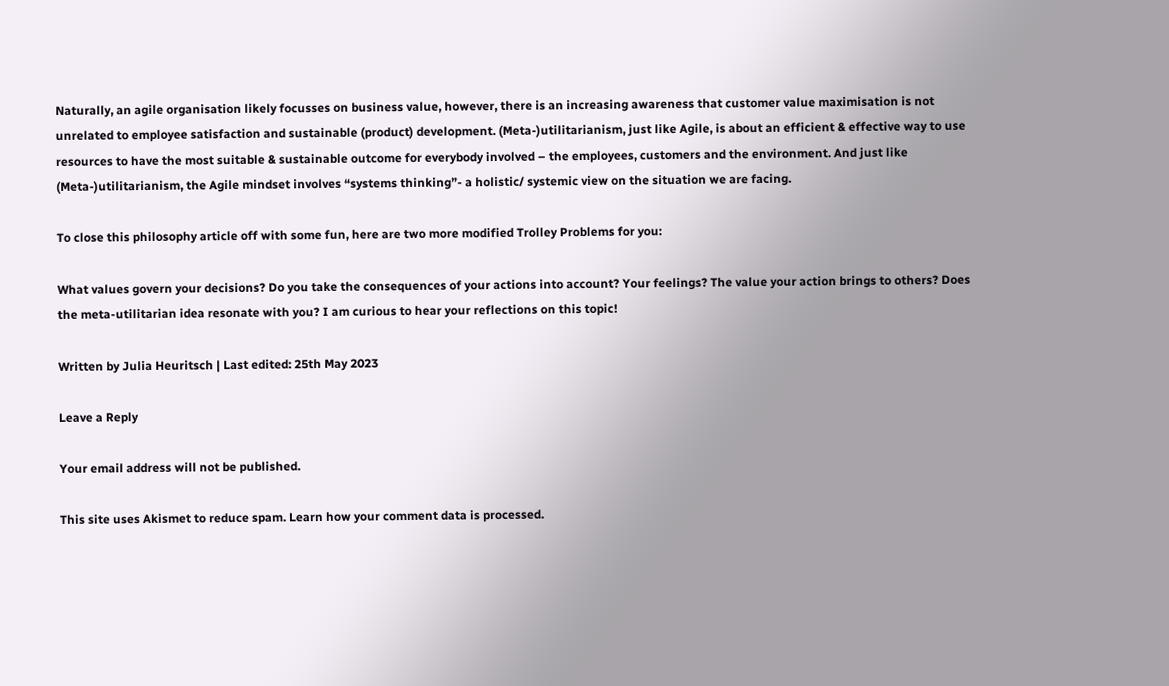Naturally, an agile organisation likely focusses on business value, however, there is an increasing awareness that customer value maximisation is not unrelated to employee satisfaction and sustainable (product) development. (Meta-)utilitarianism, just like Agile, is about an efficient & effective way to use resources to have the most suitable & sustainable outcome for everybody involved – the employees, customers and the environment. And just like (Meta-)utilitarianism, the Agile mindset involves “systems thinking”- a holistic/ systemic view on the situation we are facing.

To close this philosophy article off with some fun, here are two more modified Trolley Problems for you:

What values govern your decisions? Do you take the consequences of your actions into account? Your feelings? The value your action brings to others? Does the meta-utilitarian idea resonate with you? I am curious to hear your reflections on this topic!

Written by Julia Heuritsch | Last edited: 25th May 2023

Leave a Reply

Your email address will not be published.

This site uses Akismet to reduce spam. Learn how your comment data is processed.